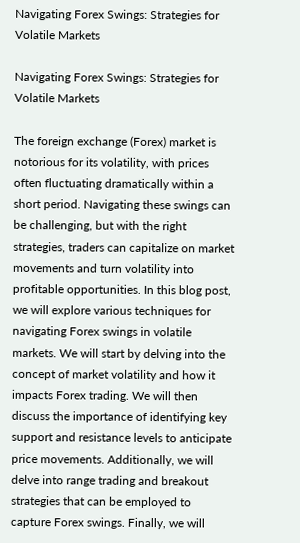Navigating Forex Swings: Strategies for Volatile Markets

Navigating Forex Swings: Strategies for Volatile Markets

The foreign exchange (Forex) market is notorious for its volatility, with prices often fluctuating dramatically within a short period. Navigating these swings can be challenging, but with the right strategies, traders can capitalize on market movements and turn volatility into profitable opportunities. In this blog post, we will explore various techniques for navigating Forex swings in volatile markets. We will start by delving into the concept of market volatility and how it impacts Forex trading. We will then discuss the importance of identifying key support and resistance levels to anticipate price movements. Additionally, we will delve into range trading and breakout strategies that can be employed to capture Forex swings. Finally, we will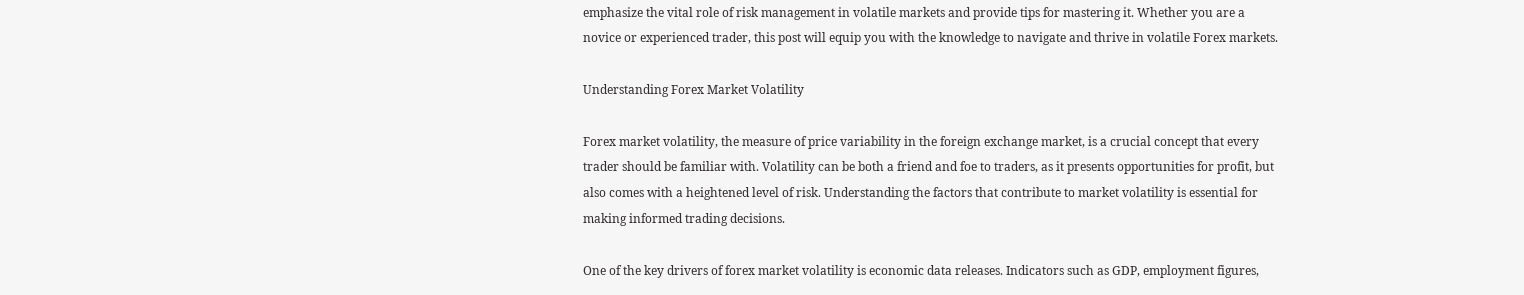emphasize the vital role of risk management in volatile markets and provide tips for mastering it. Whether you are a novice or experienced trader, this post will equip you with the knowledge to navigate and thrive in volatile Forex markets.

Understanding Forex Market Volatility

Forex market volatility, the measure of price variability in the foreign exchange market, is a crucial concept that every trader should be familiar with. Volatility can be both a friend and foe to traders, as it presents opportunities for profit, but also comes with a heightened level of risk. Understanding the factors that contribute to market volatility is essential for making informed trading decisions.

One of the key drivers of forex market volatility is economic data releases. Indicators such as GDP, employment figures,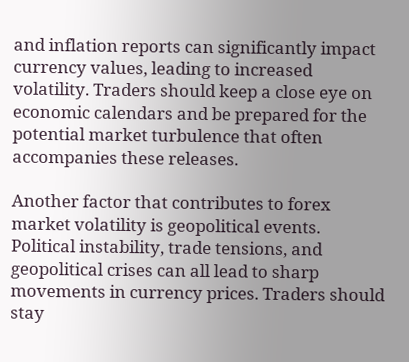and inflation reports can significantly impact currency values, leading to increased volatility. Traders should keep a close eye on economic calendars and be prepared for the potential market turbulence that often accompanies these releases.

Another factor that contributes to forex market volatility is geopolitical events. Political instability, trade tensions, and geopolitical crises can all lead to sharp movements in currency prices. Traders should stay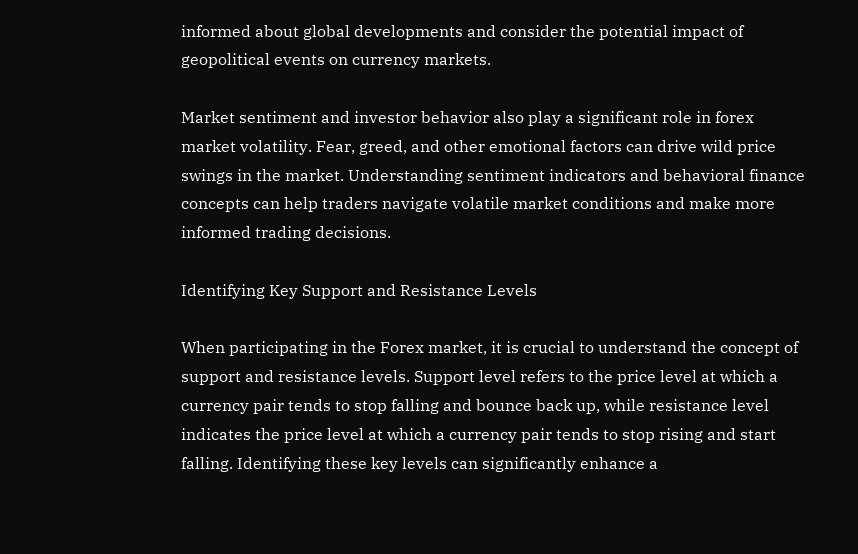informed about global developments and consider the potential impact of geopolitical events on currency markets.

Market sentiment and investor behavior also play a significant role in forex market volatility. Fear, greed, and other emotional factors can drive wild price swings in the market. Understanding sentiment indicators and behavioral finance concepts can help traders navigate volatile market conditions and make more informed trading decisions.

Identifying Key Support and Resistance Levels

When participating in the Forex market, it is crucial to understand the concept of support and resistance levels. Support level refers to the price level at which a currency pair tends to stop falling and bounce back up, while resistance level indicates the price level at which a currency pair tends to stop rising and start falling. Identifying these key levels can significantly enhance a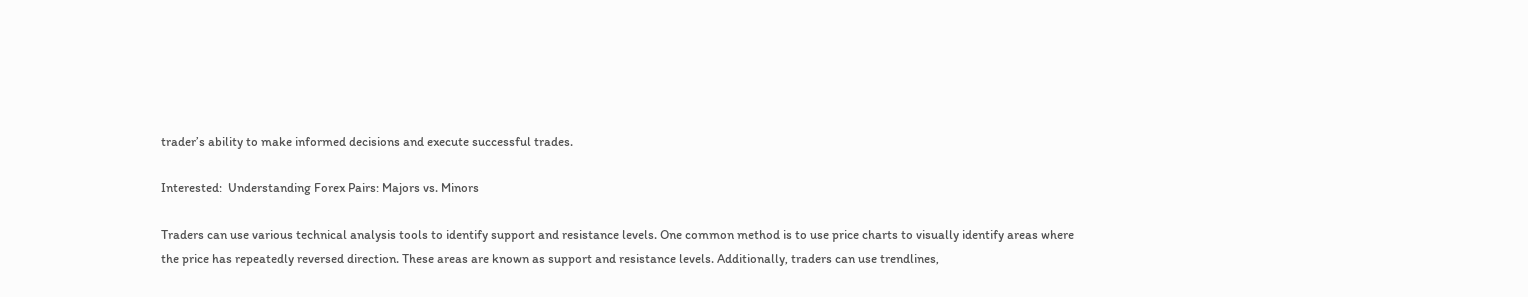trader’s ability to make informed decisions and execute successful trades.

Interested:  Understanding Forex Pairs: Majors vs. Minors

Traders can use various technical analysis tools to identify support and resistance levels. One common method is to use price charts to visually identify areas where the price has repeatedly reversed direction. These areas are known as support and resistance levels. Additionally, traders can use trendlines,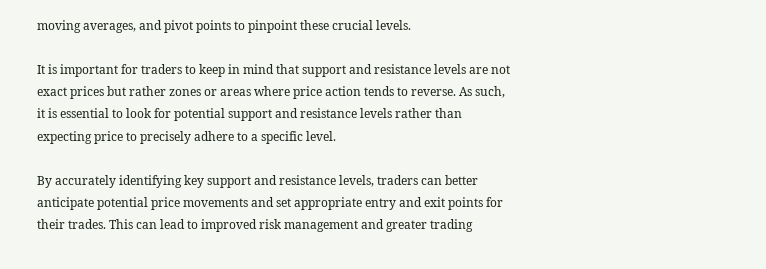moving averages, and pivot points to pinpoint these crucial levels.

It is important for traders to keep in mind that support and resistance levels are not exact prices but rather zones or areas where price action tends to reverse. As such, it is essential to look for potential support and resistance levels rather than expecting price to precisely adhere to a specific level.

By accurately identifying key support and resistance levels, traders can better anticipate potential price movements and set appropriate entry and exit points for their trades. This can lead to improved risk management and greater trading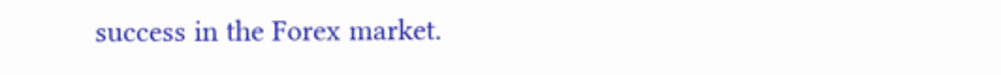success in the Forex market.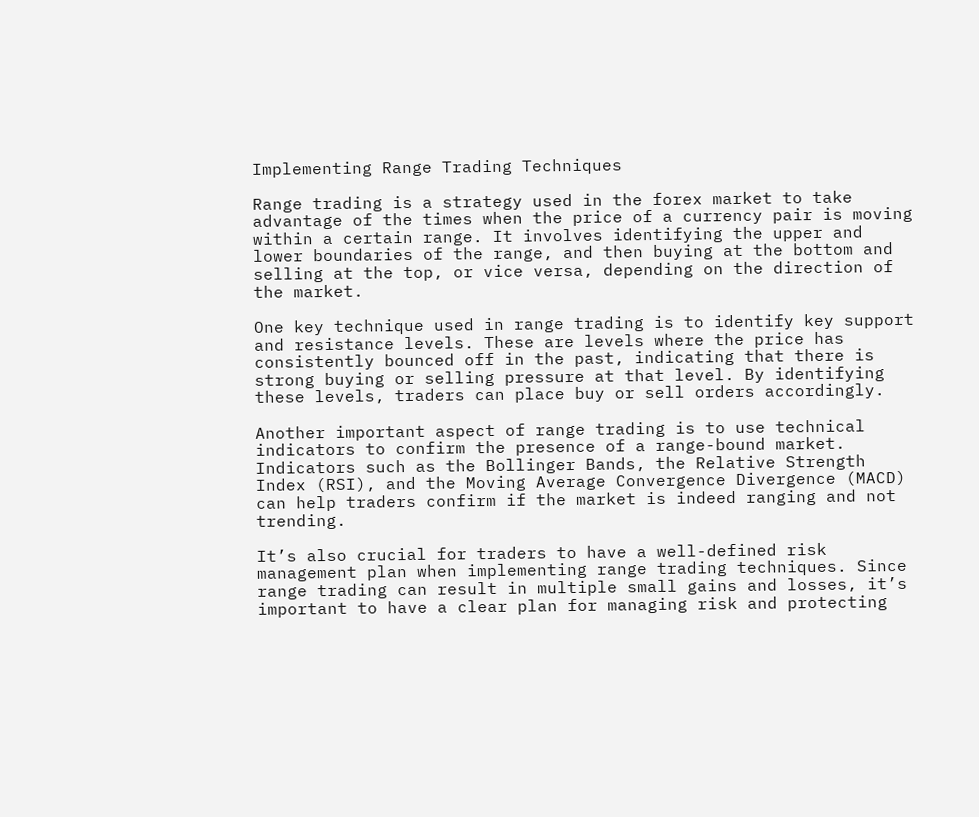Implementing Range Trading Techniques

Range trading is a strategy used in the forex market to take advantage of the times when the price of a currency pair is moving within a certain range. It involves identifying the upper and lower boundaries of the range, and then buying at the bottom and selling at the top, or vice versa, depending on the direction of the market.

One key technique used in range trading is to identify key support and resistance levels. These are levels where the price has consistently bounced off in the past, indicating that there is strong buying or selling pressure at that level. By identifying these levels, traders can place buy or sell orders accordingly.

Another important aspect of range trading is to use technical indicators to confirm the presence of a range-bound market. Indicators such as the Bollinger Bands, the Relative Strength Index (RSI), and the Moving Average Convergence Divergence (MACD) can help traders confirm if the market is indeed ranging and not trending.

It’s also crucial for traders to have a well-defined risk management plan when implementing range trading techniques. Since range trading can result in multiple small gains and losses, it’s important to have a clear plan for managing risk and protecting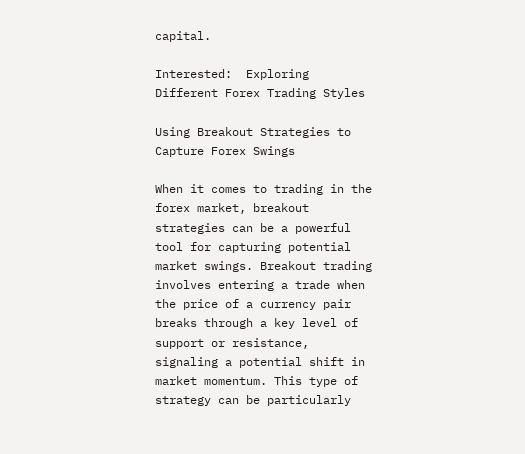capital.

Interested:  Exploring Different Forex Trading Styles

Using Breakout Strategies to Capture Forex Swings

When it comes to trading in the forex market, breakout strategies can be a powerful tool for capturing potential market swings. Breakout trading involves entering a trade when the price of a currency pair breaks through a key level of support or resistance, signaling a potential shift in market momentum. This type of strategy can be particularly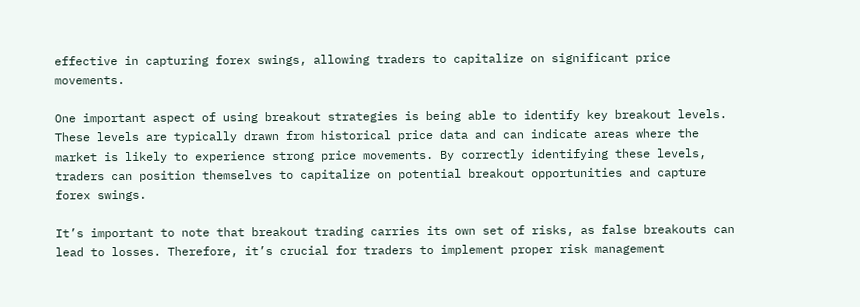effective in capturing forex swings, allowing traders to capitalize on significant price movements.

One important aspect of using breakout strategies is being able to identify key breakout levels. These levels are typically drawn from historical price data and can indicate areas where the market is likely to experience strong price movements. By correctly identifying these levels, traders can position themselves to capitalize on potential breakout opportunities and capture forex swings.

It’s important to note that breakout trading carries its own set of risks, as false breakouts can lead to losses. Therefore, it’s crucial for traders to implement proper risk management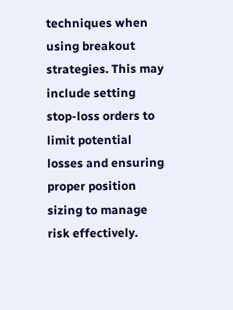techniques when using breakout strategies. This may include setting stop-loss orders to limit potential losses and ensuring proper position sizing to manage risk effectively.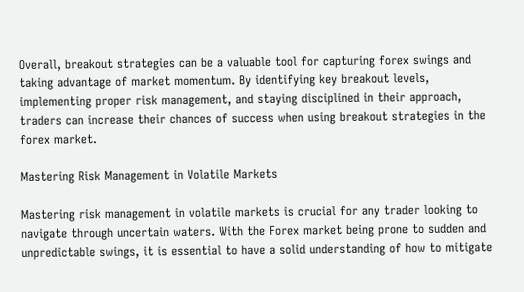Overall, breakout strategies can be a valuable tool for capturing forex swings and taking advantage of market momentum. By identifying key breakout levels, implementing proper risk management, and staying disciplined in their approach, traders can increase their chances of success when using breakout strategies in the forex market.

Mastering Risk Management in Volatile Markets

Mastering risk management in volatile markets is crucial for any trader looking to navigate through uncertain waters. With the Forex market being prone to sudden and unpredictable swings, it is essential to have a solid understanding of how to mitigate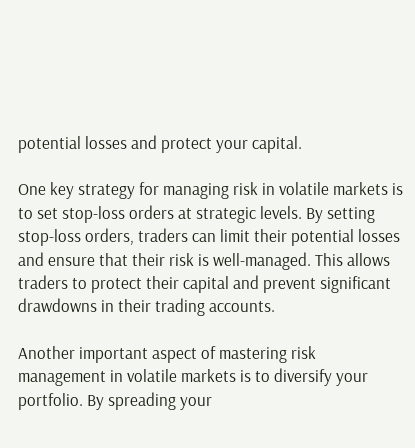potential losses and protect your capital.

One key strategy for managing risk in volatile markets is to set stop-loss orders at strategic levels. By setting stop-loss orders, traders can limit their potential losses and ensure that their risk is well-managed. This allows traders to protect their capital and prevent significant drawdowns in their trading accounts.

Another important aspect of mastering risk management in volatile markets is to diversify your portfolio. By spreading your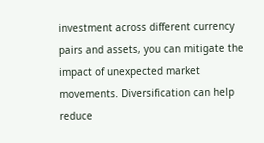investment across different currency pairs and assets, you can mitigate the impact of unexpected market movements. Diversification can help reduce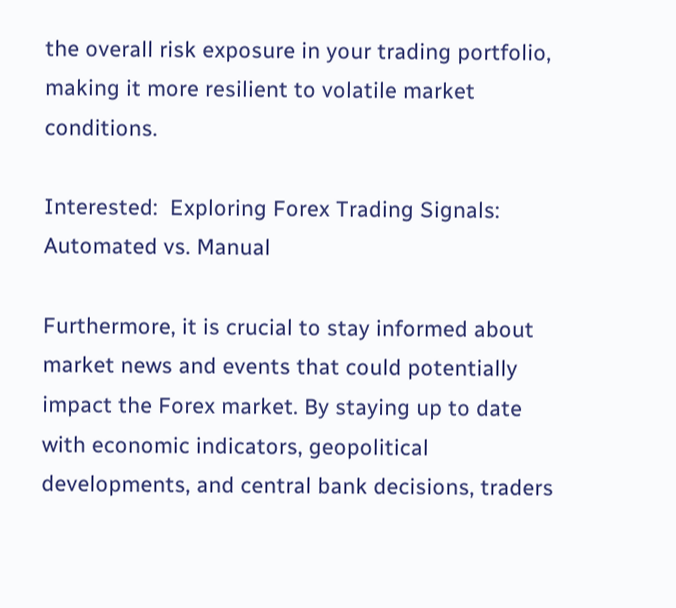the overall risk exposure in your trading portfolio, making it more resilient to volatile market conditions.

Interested:  Exploring Forex Trading Signals: Automated vs. Manual

Furthermore, it is crucial to stay informed about market news and events that could potentially impact the Forex market. By staying up to date with economic indicators, geopolitical developments, and central bank decisions, traders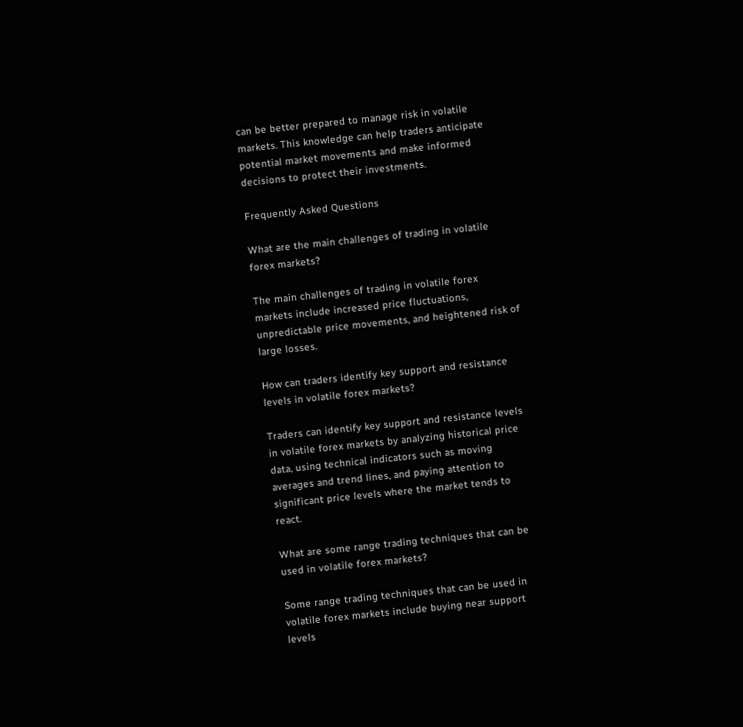can be better prepared to manage risk in volatile markets. This knowledge can help traders anticipate potential market movements and make informed decisions to protect their investments.

Frequently Asked Questions

What are the main challenges of trading in volatile forex markets?

The main challenges of trading in volatile forex markets include increased price fluctuations, unpredictable price movements, and heightened risk of large losses.

How can traders identify key support and resistance levels in volatile forex markets?

Traders can identify key support and resistance levels in volatile forex markets by analyzing historical price data, using technical indicators such as moving averages and trend lines, and paying attention to significant price levels where the market tends to react.

What are some range trading techniques that can be used in volatile forex markets?

Some range trading techniques that can be used in volatile forex markets include buying near support levels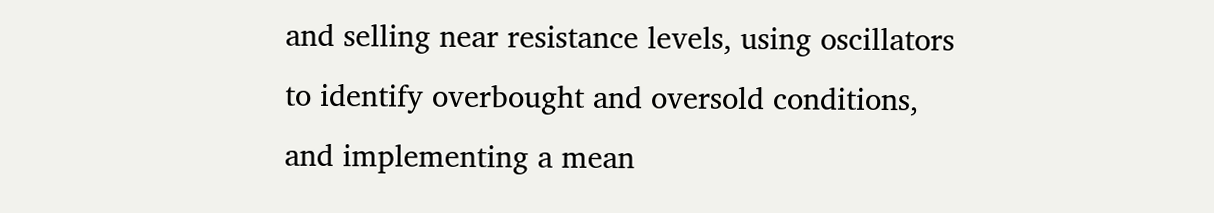and selling near resistance levels, using oscillators to identify overbought and oversold conditions, and implementing a mean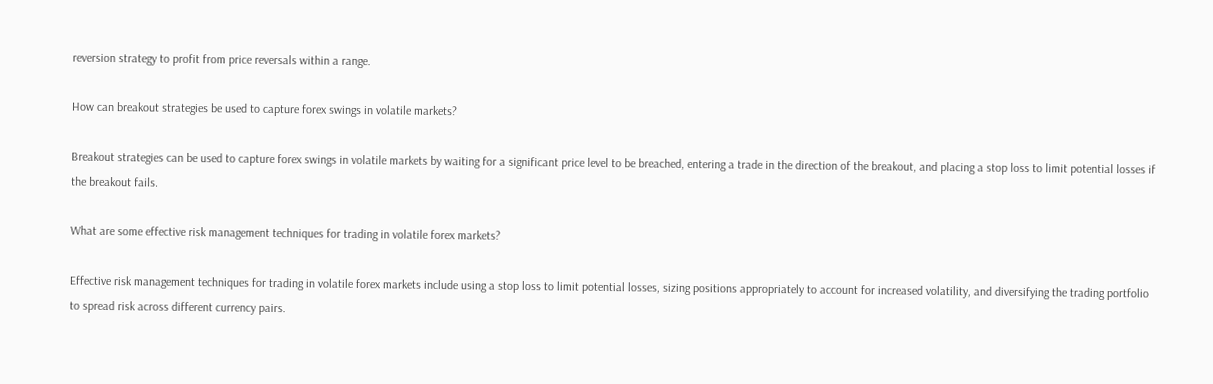reversion strategy to profit from price reversals within a range.

How can breakout strategies be used to capture forex swings in volatile markets?

Breakout strategies can be used to capture forex swings in volatile markets by waiting for a significant price level to be breached, entering a trade in the direction of the breakout, and placing a stop loss to limit potential losses if the breakout fails.

What are some effective risk management techniques for trading in volatile forex markets?

Effective risk management techniques for trading in volatile forex markets include using a stop loss to limit potential losses, sizing positions appropriately to account for increased volatility, and diversifying the trading portfolio to spread risk across different currency pairs.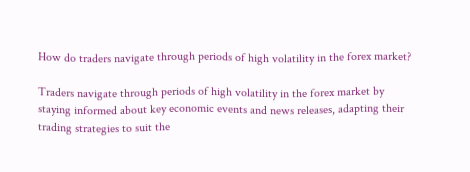How do traders navigate through periods of high volatility in the forex market?

Traders navigate through periods of high volatility in the forex market by staying informed about key economic events and news releases, adapting their trading strategies to suit the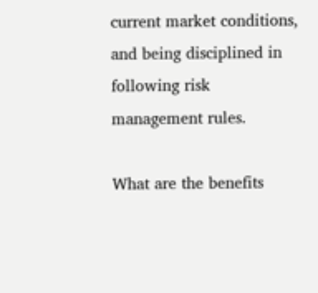current market conditions, and being disciplined in following risk management rules.

What are the benefits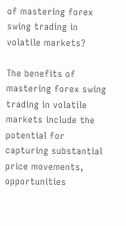of mastering forex swing trading in volatile markets?

The benefits of mastering forex swing trading in volatile markets include the potential for capturing substantial price movements, opportunities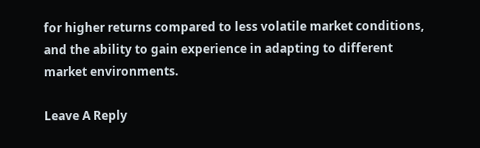for higher returns compared to less volatile market conditions, and the ability to gain experience in adapting to different market environments.

Leave A Reply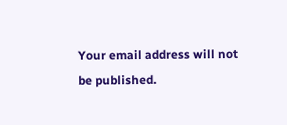Your email address will not be published.